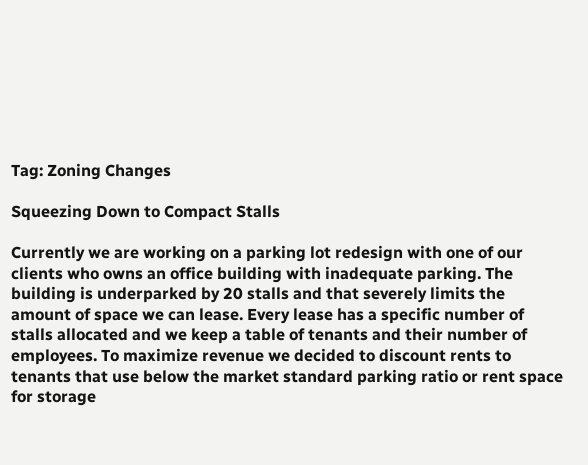Tag: Zoning Changes

Squeezing Down to Compact Stalls

Currently we are working on a parking lot redesign with one of our clients who owns an office building with inadequate parking. The building is underparked by 20 stalls and that severely limits the amount of space we can lease. Every lease has a specific number of stalls allocated and we keep a table of tenants and their number of employees. To maximize revenue we decided to discount rents to tenants that use below the market standard parking ratio or rent space for storage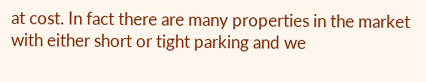at cost. In fact there are many properties in the market with either short or tight parking and we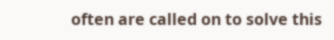often are called on to solve this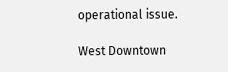operational issue.

West Downtown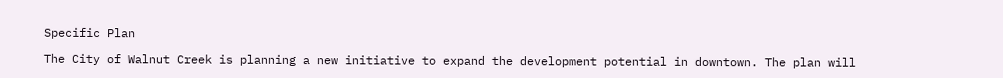Specific Plan

The City of Walnut Creek is planning a new initiative to expand the development potential in downtown. The plan will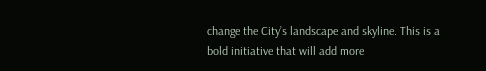change the City’s landscape and skyline. This is a bold initiative that will add more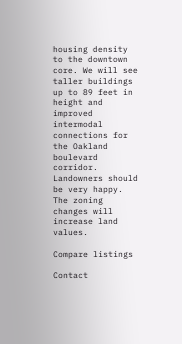housing density to the downtown core. We will see taller buildings up to 89 feet in height and improved intermodal connections for the Oakland boulevard corridor. Landowners should be very happy. The zoning changes will increase land values.

Compare listings

Contact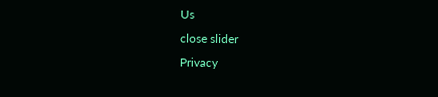Us
close slider
Privacy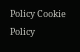Policy Cookie Policy